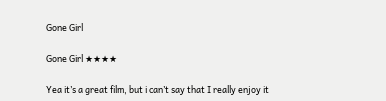Gone Girl

Gone Girl ★★★★

Yea it’s a great film, but i can’t say that I really enjoy it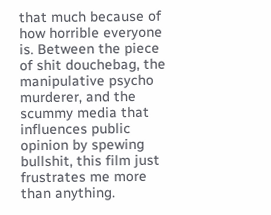that much because of how horrible everyone is. Between the piece of shit douchebag, the manipulative psycho murderer, and the scummy media that influences public opinion by spewing bullshit, this film just frustrates me more than anything.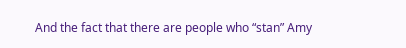And the fact that there are people who “stan” Amy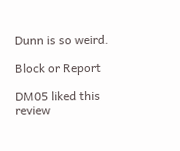Dunn is so weird.

Block or Report

DM05 liked this review